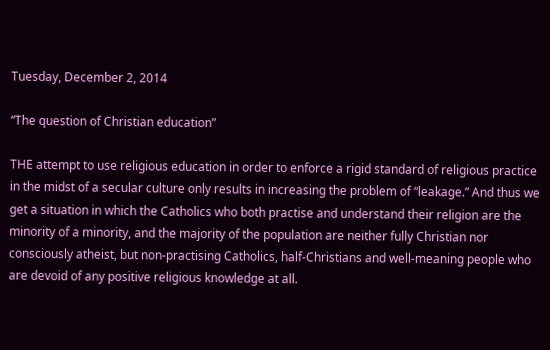Tuesday, December 2, 2014

“The question of Christian education”

THE attempt to use religious education in order to enforce a rigid standard of religious practice in the midst of a secular culture only results in increasing the problem of “leakage.” And thus we get a situation in which the Catholics who both practise and understand their religion are the minority of a minority, and the majority of the population are neither fully Christian nor consciously atheist, but non-practising Catholics, half-Christians and well-meaning people who are devoid of any positive religious knowledge at all.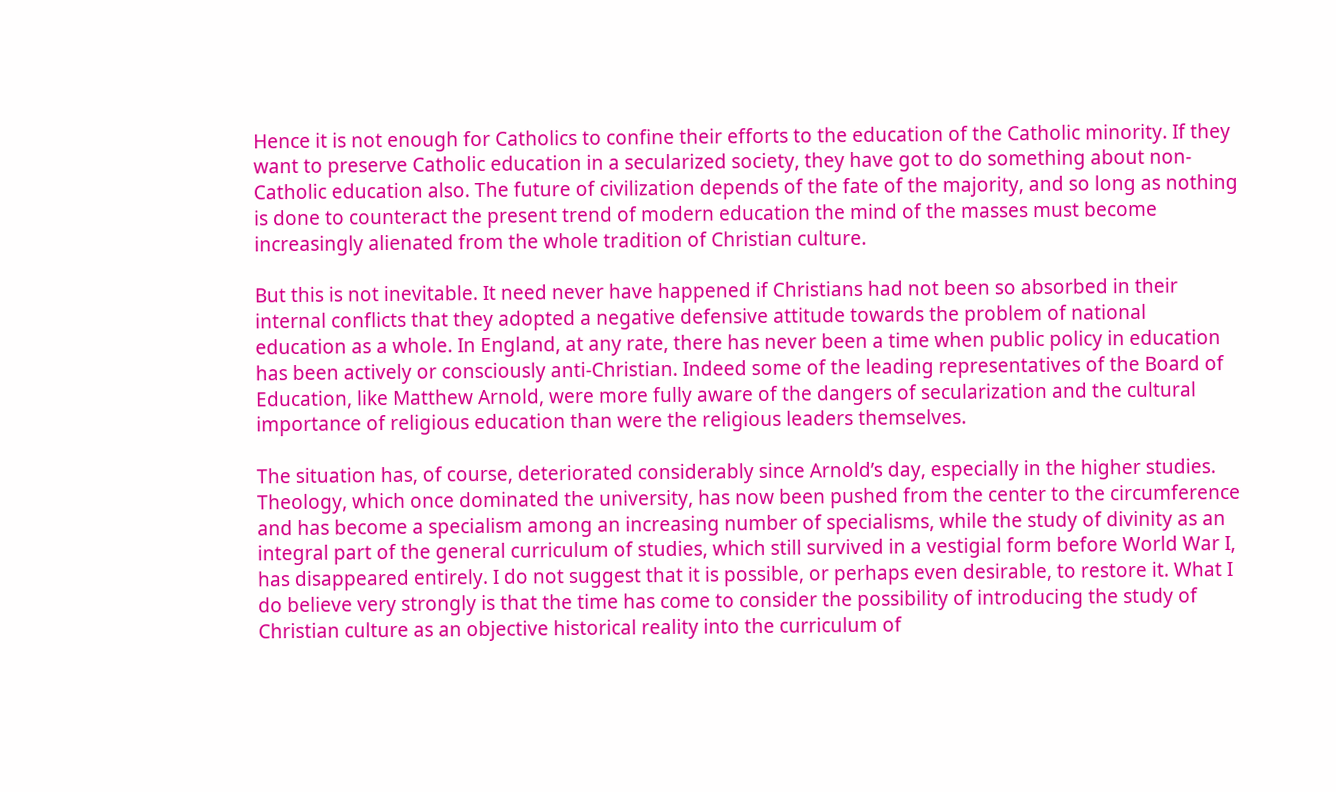Hence it is not enough for Catholics to confine their efforts to the education of the Catholic minority. If they want to preserve Catholic education in a secularized society, they have got to do something about non-Catholic education also. The future of civilization depends of the fate of the majority, and so long as nothing is done to counteract the present trend of modern education the mind of the masses must become increasingly alienated from the whole tradition of Christian culture.

But this is not inevitable. It need never have happened if Christians had not been so absorbed in their internal conflicts that they adopted a negative defensive attitude towards the problem of national education as a whole. In England, at any rate, there has never been a time when public policy in education has been actively or consciously anti-Christian. Indeed some of the leading representatives of the Board of Education, like Matthew Arnold, were more fully aware of the dangers of secularization and the cultural importance of religious education than were the religious leaders themselves.

The situation has, of course, deteriorated considerably since Arnold’s day, especially in the higher studies. Theology, which once dominated the university, has now been pushed from the center to the circumference and has become a specialism among an increasing number of specialisms, while the study of divinity as an integral part of the general curriculum of studies, which still survived in a vestigial form before World War I, has disappeared entirely. I do not suggest that it is possible, or perhaps even desirable, to restore it. What I do believe very strongly is that the time has come to consider the possibility of introducing the study of Christian culture as an objective historical reality into the curriculum of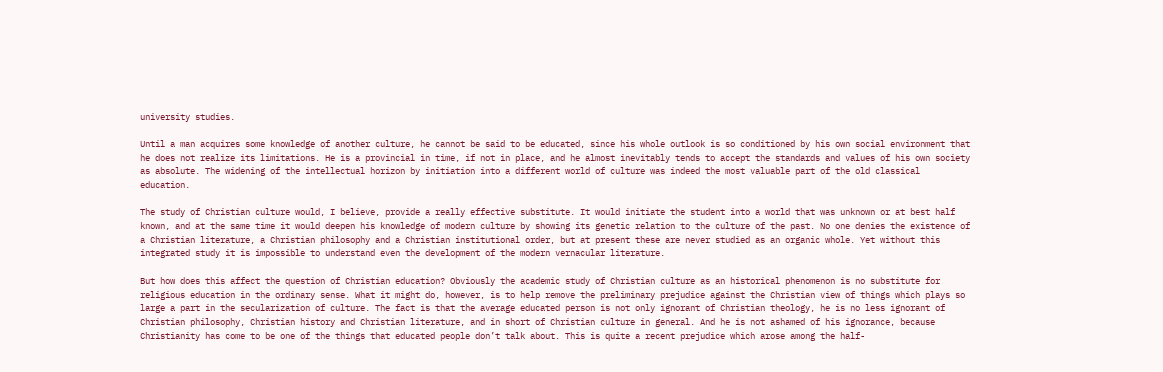university studies.

Until a man acquires some knowledge of another culture, he cannot be said to be educated, since his whole outlook is so conditioned by his own social environment that he does not realize its limitations. He is a provincial in time, if not in place, and he almost inevitably tends to accept the standards and values of his own society as absolute. The widening of the intellectual horizon by initiation into a different world of culture was indeed the most valuable part of the old classical education.

The study of Christian culture would, I believe, provide a really effective substitute. It would initiate the student into a world that was unknown or at best half known, and at the same time it would deepen his knowledge of modern culture by showing its genetic relation to the culture of the past. No one denies the existence of a Christian literature, a Christian philosophy and a Christian institutional order, but at present these are never studied as an organic whole. Yet without this integrated study it is impossible to understand even the development of the modern vernacular literature.

But how does this affect the question of Christian education? Obviously the academic study of Christian culture as an historical phenomenon is no substitute for religious education in the ordinary sense. What it might do, however, is to help remove the preliminary prejudice against the Christian view of things which plays so large a part in the secularization of culture. The fact is that the average educated person is not only ignorant of Christian theology, he is no less ignorant of Christian philosophy, Christian history and Christian literature, and in short of Christian culture in general. And he is not ashamed of his ignorance, because Christianity has come to be one of the things that educated people don’t talk about. This is quite a recent prejudice which arose among the half-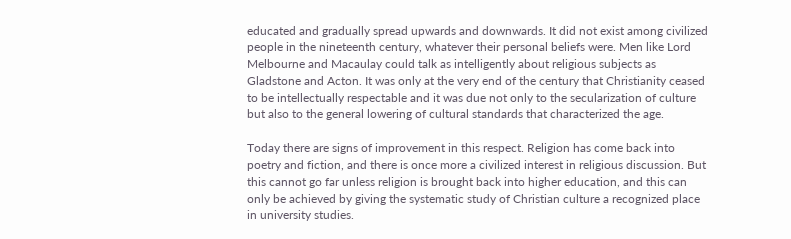educated and gradually spread upwards and downwards. It did not exist among civilized people in the nineteenth century, whatever their personal beliefs were. Men like Lord Melbourne and Macaulay could talk as intelligently about religious subjects as Gladstone and Acton. It was only at the very end of the century that Christianity ceased to be intellectually respectable and it was due not only to the secularization of culture but also to the general lowering of cultural standards that characterized the age.

Today there are signs of improvement in this respect. Religion has come back into poetry and fiction, and there is once more a civilized interest in religious discussion. But this cannot go far unless religion is brought back into higher education, and this can only be achieved by giving the systematic study of Christian culture a recognized place in university studies.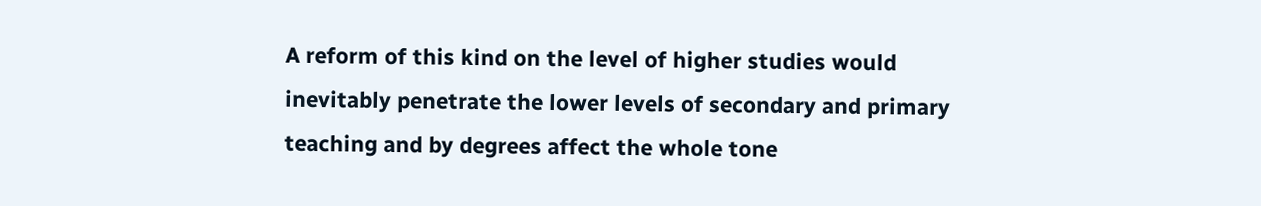A reform of this kind on the level of higher studies would inevitably penetrate the lower levels of secondary and primary teaching and by degrees affect the whole tone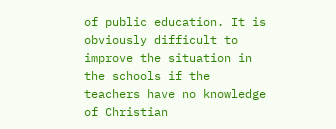of public education. It is obviously difficult to improve the situation in the schools if the teachers have no knowledge of Christian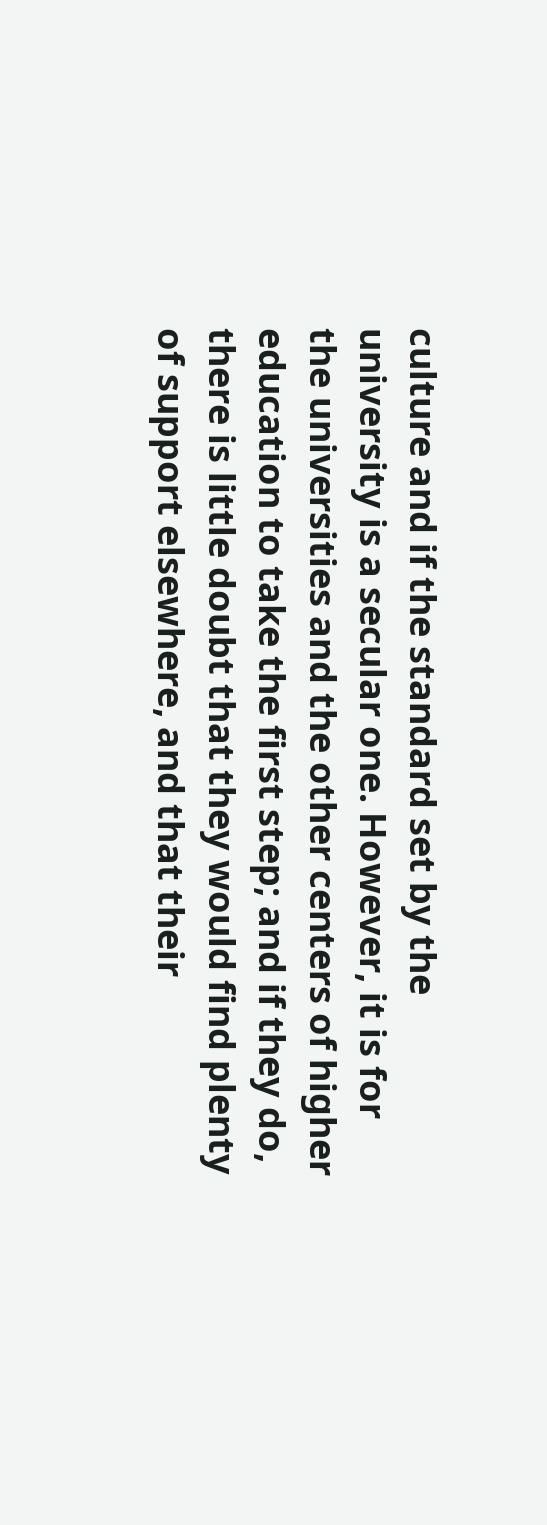culture and if the standard set by the university is a secular one. However, it is for the universities and the other centers of higher education to take the first step; and if they do, there is little doubt that they would find plenty of support elsewhere, and that their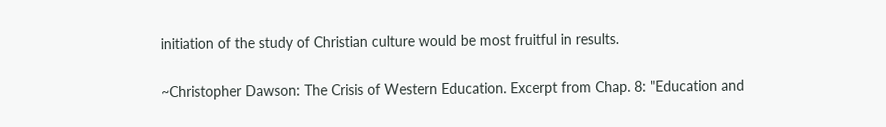initiation of the study of Christian culture would be most fruitful in results.

~Christopher Dawson: The Crisis of Western Education. Excerpt from Chap. 8: "Education and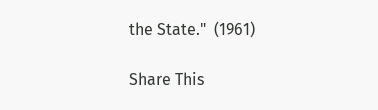the State."  (1961)

Share This